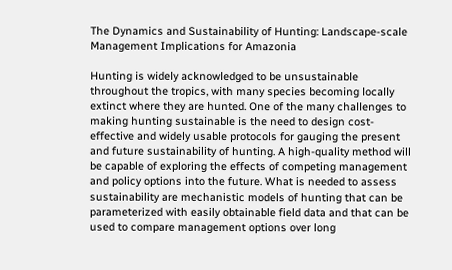The Dynamics and Sustainability of Hunting: Landscape-scale Management Implications for Amazonia

Hunting is widely acknowledged to be unsustainable throughout the tropics, with many species becoming locally extinct where they are hunted. One of the many challenges to making hunting sustainable is the need to design cost-effective and widely usable protocols for gauging the present and future sustainability of hunting. A high-quality method will be capable of exploring the effects of competing management and policy options into the future. What is needed to assess sustainability are mechanistic models of hunting that can be parameterized with easily obtainable field data and that can be used to compare management options over long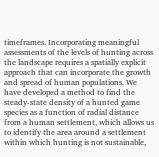timeframes. Incorporating meaningful assessments of the levels of hunting across the landscape requires a spatially explicit approach that can incorporate the growth and spread of human populations. We have developed a method to find the steady-state density of a hunted game species as a function of radial distance from a human settlement, which allows us to identify the area around a settlement within which hunting is not sustainable,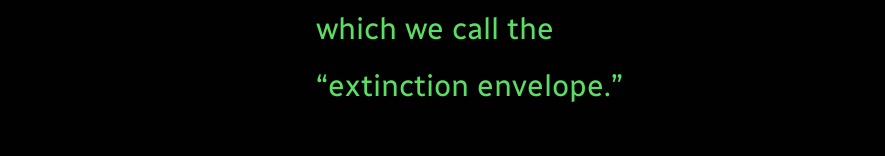which we call the “extinction envelope.”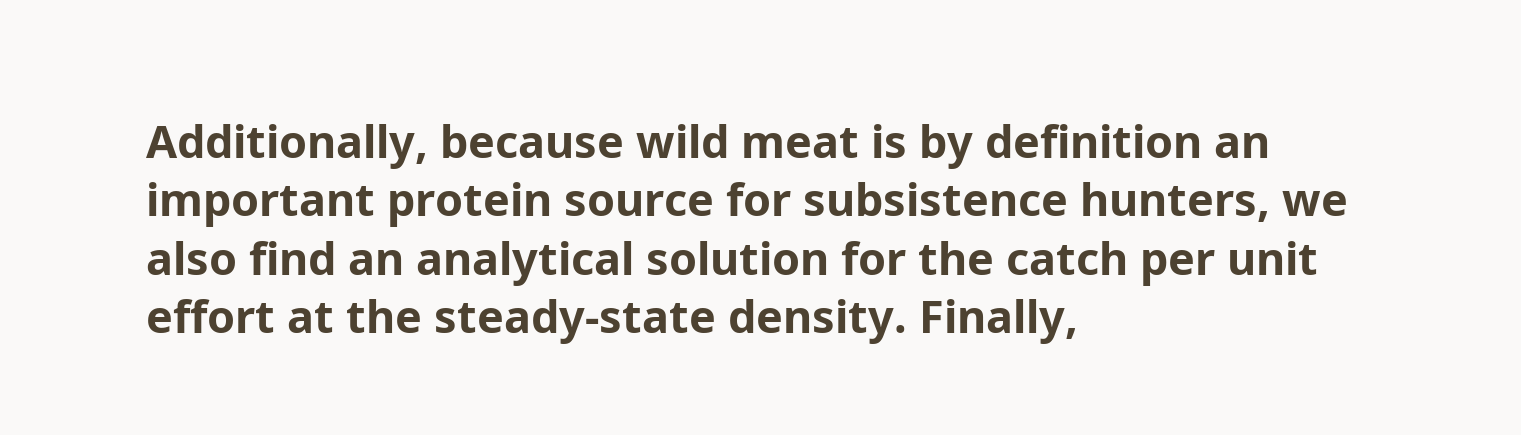Additionally, because wild meat is by definition an important protein source for subsistence hunters, we also find an analytical solution for the catch per unit effort at the steady-state density. Finally,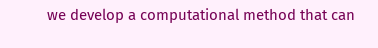we develop a computational method that can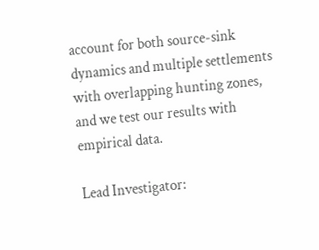account for both source-sink dynamics and multiple settlements with overlapping hunting zones, and we test our results with empirical data.

Lead Investigator: